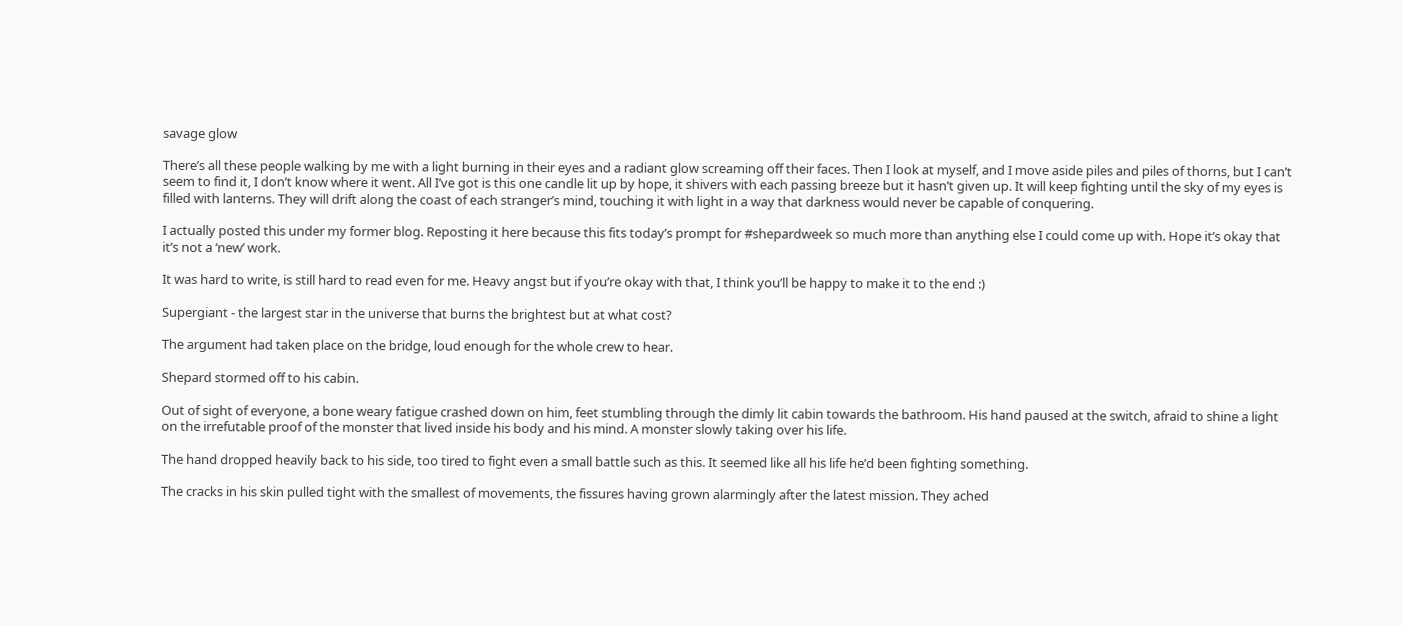savage glow

There’s all these people walking by me with a light burning in their eyes and a radiant glow screaming off their faces. Then I look at myself, and I move aside piles and piles of thorns, but I can’t seem to find it, I don’t know where it went. All I’ve got is this one candle lit up by hope, it shivers with each passing breeze but it hasn’t given up. It will keep fighting until the sky of my eyes is filled with lanterns. They will drift along the coast of each stranger’s mind, touching it with light in a way that darkness would never be capable of conquering.

I actually posted this under my former blog. Reposting it here because this fits today’s prompt for #shepardweek so much more than anything else I could come up with. Hope it’s okay that it’s not a ‘new’ work.

It was hard to write, is still hard to read even for me. Heavy angst but if you’re okay with that, I think you’ll be happy to make it to the end :)

Supergiant - the largest star in the universe that burns the brightest but at what cost?

The argument had taken place on the bridge, loud enough for the whole crew to hear.

Shepard stormed off to his cabin.

Out of sight of everyone, a bone weary fatigue crashed down on him, feet stumbling through the dimly lit cabin towards the bathroom. His hand paused at the switch, afraid to shine a light on the irrefutable proof of the monster that lived inside his body and his mind. A monster slowly taking over his life.

The hand dropped heavily back to his side, too tired to fight even a small battle such as this. It seemed like all his life he’d been fighting something.

The cracks in his skin pulled tight with the smallest of movements, the fissures having grown alarmingly after the latest mission. They ached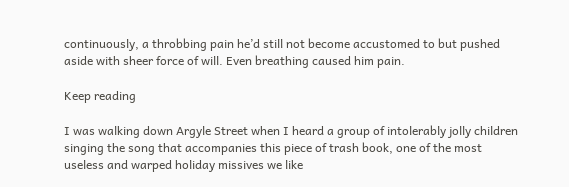continuously, a throbbing pain he’d still not become accustomed to but pushed aside with sheer force of will. Even breathing caused him pain.

Keep reading

I was walking down Argyle Street when I heard a group of intolerably jolly children singing the song that accompanies this piece of trash book, one of the most useless and warped holiday missives we like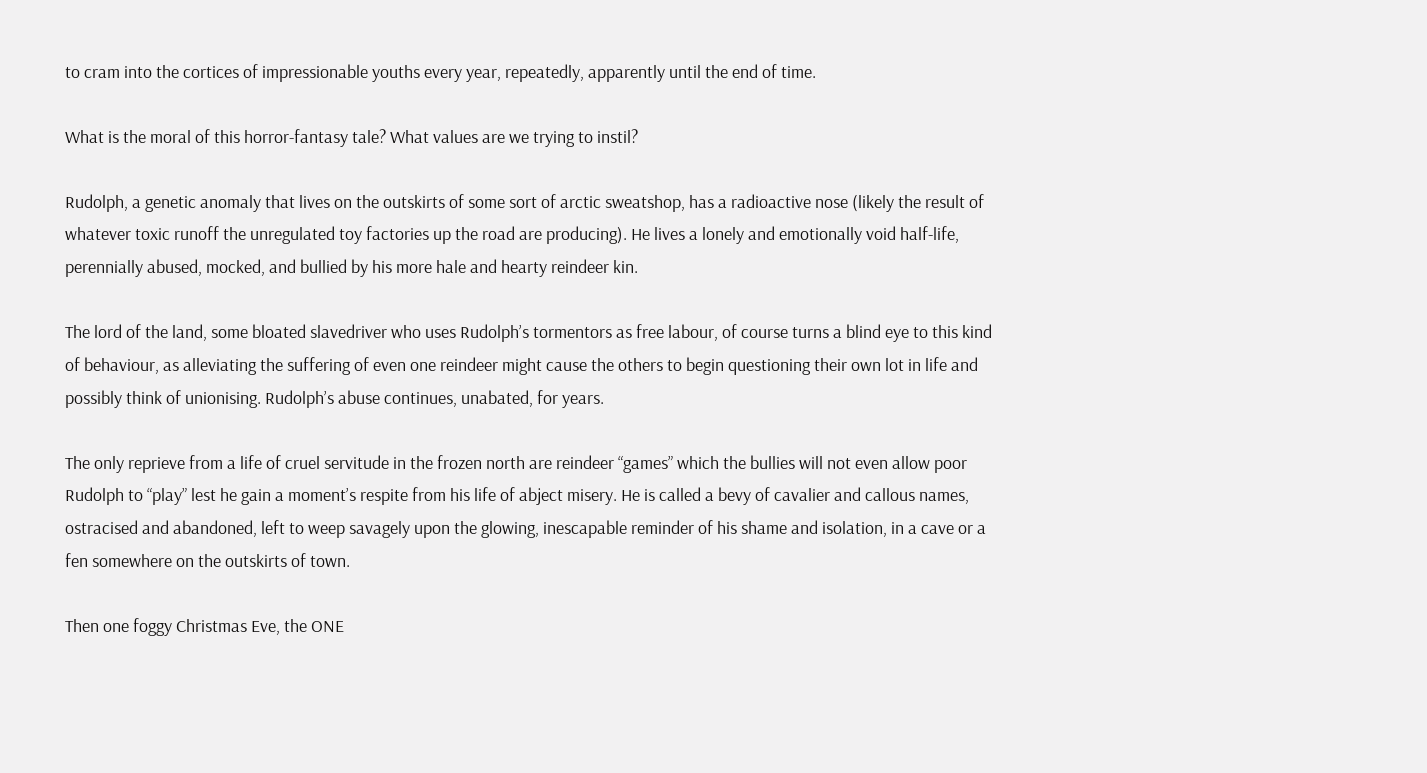to cram into the cortices of impressionable youths every year, repeatedly, apparently until the end of time.

What is the moral of this horror-fantasy tale? What values are we trying to instil?

Rudolph, a genetic anomaly that lives on the outskirts of some sort of arctic sweatshop, has a radioactive nose (likely the result of whatever toxic runoff the unregulated toy factories up the road are producing). He lives a lonely and emotionally void half-life, perennially abused, mocked, and bullied by his more hale and hearty reindeer kin.

The lord of the land, some bloated slavedriver who uses Rudolph’s tormentors as free labour, of course turns a blind eye to this kind of behaviour, as alleviating the suffering of even one reindeer might cause the others to begin questioning their own lot in life and possibly think of unionising. Rudolph’s abuse continues, unabated, for years.

The only reprieve from a life of cruel servitude in the frozen north are reindeer “games” which the bullies will not even allow poor Rudolph to “play” lest he gain a moment’s respite from his life of abject misery. He is called a bevy of cavalier and callous names, ostracised and abandoned, left to weep savagely upon the glowing, inescapable reminder of his shame and isolation, in a cave or a fen somewhere on the outskirts of town.

Then one foggy Christmas Eve, the ONE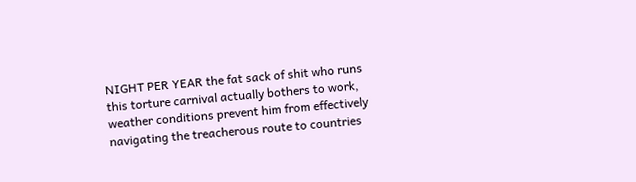NIGHT PER YEAR the fat sack of shit who runs this torture carnival actually bothers to work, weather conditions prevent him from effectively navigating the treacherous route to countries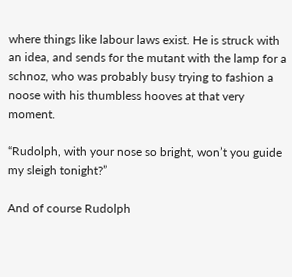where things like labour laws exist. He is struck with an idea, and sends for the mutant with the lamp for a schnoz, who was probably busy trying to fashion a noose with his thumbless hooves at that very moment.

“Rudolph, with your nose so bright, won’t you guide my sleigh tonight?”

And of course Rudolph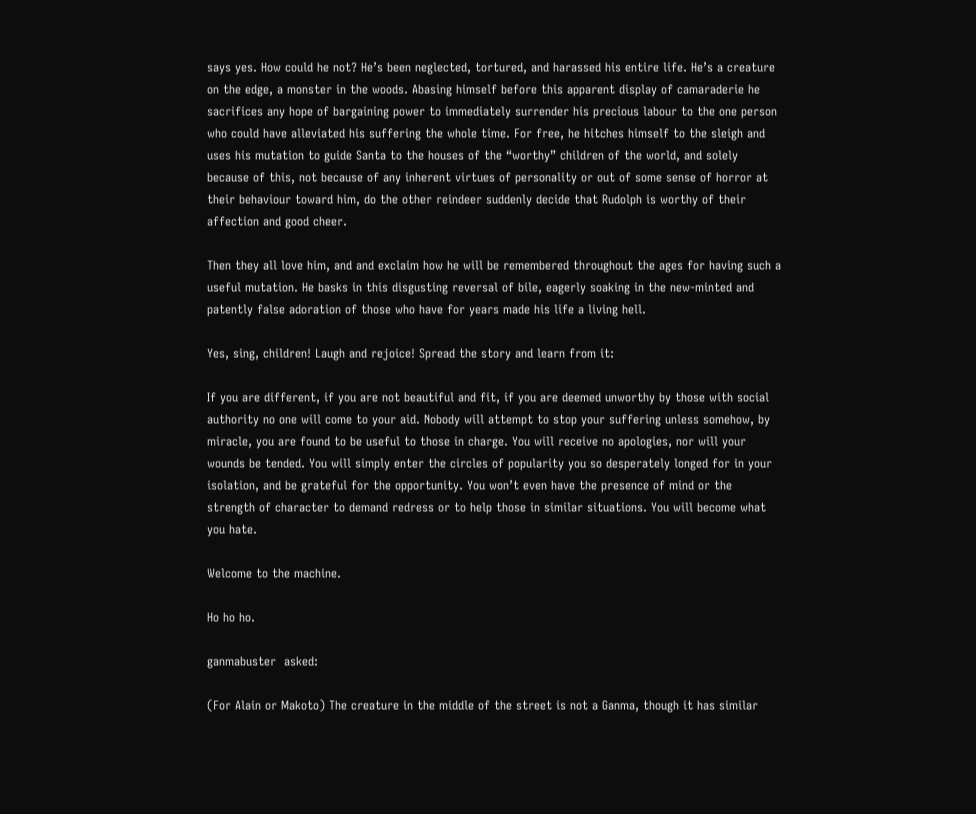says yes. How could he not? He’s been neglected, tortured, and harassed his entire life. He’s a creature on the edge, a monster in the woods. Abasing himself before this apparent display of camaraderie he sacrifices any hope of bargaining power to immediately surrender his precious labour to the one person who could have alleviated his suffering the whole time. For free, he hitches himself to the sleigh and uses his mutation to guide Santa to the houses of the “worthy” children of the world, and solely because of this, not because of any inherent virtues of personality or out of some sense of horror at their behaviour toward him, do the other reindeer suddenly decide that Rudolph is worthy of their affection and good cheer.

Then they all love him, and and exclaim how he will be remembered throughout the ages for having such a useful mutation. He basks in this disgusting reversal of bile, eagerly soaking in the new-minted and patently false adoration of those who have for years made his life a living hell.

Yes, sing, children! Laugh and rejoice! Spread the story and learn from it:

If you are different, if you are not beautiful and fit, if you are deemed unworthy by those with social authority no one will come to your aid. Nobody will attempt to stop your suffering unless somehow, by miracle, you are found to be useful to those in charge. You will receive no apologies, nor will your wounds be tended. You will simply enter the circles of popularity you so desperately longed for in your isolation, and be grateful for the opportunity. You won’t even have the presence of mind or the strength of character to demand redress or to help those in similar situations. You will become what you hate.

Welcome to the machine.

Ho ho ho.

ganmabuster  asked:

(For Alain or Makoto) The creature in the middle of the street is not a Ganma, though it has similar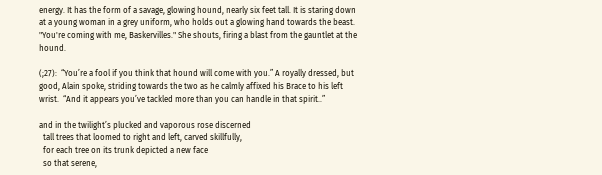energy. It has the form of a savage, glowing hound, nearly six feet tall. It is staring down at a young woman in a grey uniform, who holds out a glowing hand towards the beast. "You're coming with me, Baskervilles." She shouts, firing a blast from the gauntlet at the hound.

(;27):  “You’re a fool if you think that hound will come with you.” A royally dressed, but good, Alain spoke, striding towards the two as he calmly affixed his Brace to his left wrist.  “And it appears you’ve tackled more than you can handle in that spirit..”

and in the twilight’s plucked and vaporous rose discerned
  tall trees that loomed to right and left, carved skillfully,
  for each tree on its trunk depicted a new face
  so that serene,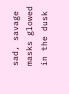sad, savage masks glowed in the dusk